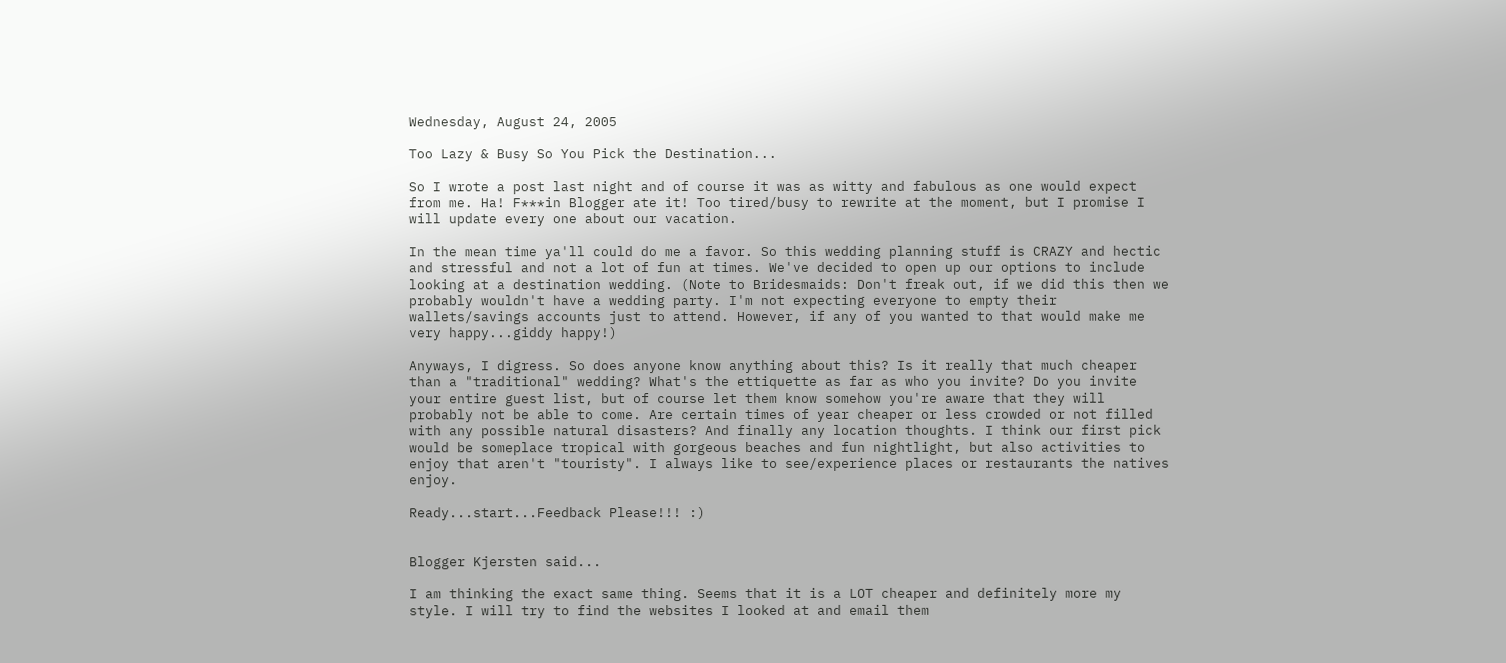Wednesday, August 24, 2005

Too Lazy & Busy So You Pick the Destination...

So I wrote a post last night and of course it was as witty and fabulous as one would expect from me. Ha! F***in Blogger ate it! Too tired/busy to rewrite at the moment, but I promise I will update every one about our vacation.

In the mean time ya'll could do me a favor. So this wedding planning stuff is CRAZY and hectic and stressful and not a lot of fun at times. We've decided to open up our options to include looking at a destination wedding. (Note to Bridesmaids: Don't freak out, if we did this then we probably wouldn't have a wedding party. I'm not expecting everyone to empty their wallets/savings accounts just to attend. However, if any of you wanted to that would make me very happy...giddy happy!)

Anyways, I digress. So does anyone know anything about this? Is it really that much cheaper than a "traditional" wedding? What's the ettiquette as far as who you invite? Do you invite your entire guest list, but of course let them know somehow you're aware that they will probably not be able to come. Are certain times of year cheaper or less crowded or not filled with any possible natural disasters? And finally any location thoughts. I think our first pick would be someplace tropical with gorgeous beaches and fun nightlight, but also activities to enjoy that aren't "touristy". I always like to see/experience places or restaurants the natives enjoy.

Ready...start...Feedback Please!!! :)


Blogger Kjersten said...

I am thinking the exact same thing. Seems that it is a LOT cheaper and definitely more my style. I will try to find the websites I looked at and email them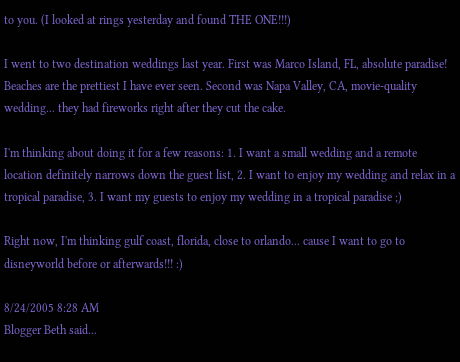to you. (I looked at rings yesterday and found THE ONE!!!)

I went to two destination weddings last year. First was Marco Island, FL, absolute paradise! Beaches are the prettiest I have ever seen. Second was Napa Valley, CA, movie-quality wedding... they had fireworks right after they cut the cake.

I'm thinking about doing it for a few reasons: 1. I want a small wedding and a remote location definitely narrows down the guest list, 2. I want to enjoy my wedding and relax in a tropical paradise, 3. I want my guests to enjoy my wedding in a tropical paradise ;)

Right now, I'm thinking gulf coast, florida, close to orlando... cause I want to go to disneyworld before or afterwards!!! :)

8/24/2005 8:28 AM
Blogger Beth said...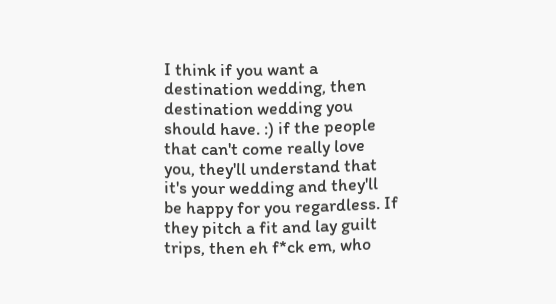I think if you want a destination wedding, then destination wedding you should have. :) if the people that can't come really love you, they'll understand that it's your wedding and they'll be happy for you regardless. If they pitch a fit and lay guilt trips, then eh f*ck em, who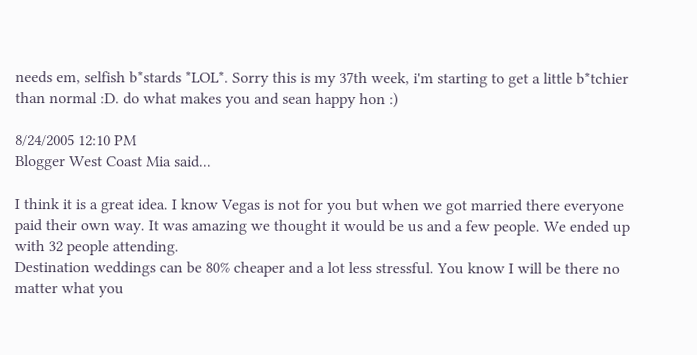needs em, selfish b*stards *LOL*. Sorry this is my 37th week, i'm starting to get a little b*tchier than normal :D. do what makes you and sean happy hon :)

8/24/2005 12:10 PM
Blogger West Coast Mia said...

I think it is a great idea. I know Vegas is not for you but when we got married there everyone paid their own way. It was amazing we thought it would be us and a few people. We ended up with 32 people attending.
Destination weddings can be 80% cheaper and a lot less stressful. You know I will be there no matter what you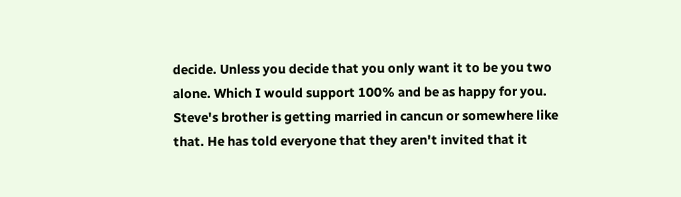decide. Unless you decide that you only want it to be you two alone. Which I would support 100% and be as happy for you. Steve's brother is getting married in cancun or somewhere like that. He has told everyone that they aren't invited that it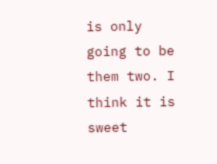is only going to be them two. I think it is sweet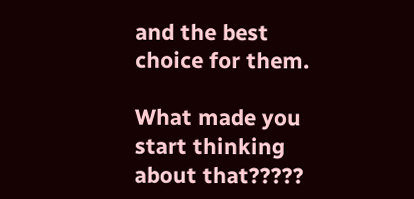and the best choice for them.

What made you start thinking about that?????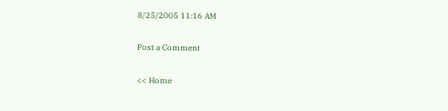8/25/2005 11:16 AM

Post a Comment

<< Home